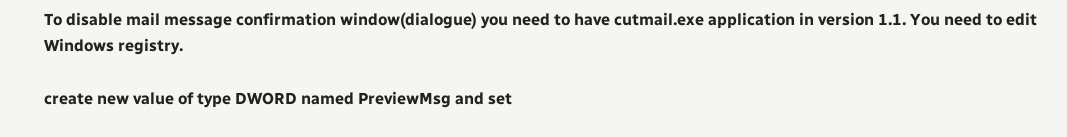To disable mail message confirmation window(dialogue) you need to have cutmail.exe application in version 1.1. You need to edit Windows registry.

create new value of type DWORD named PreviewMsg and set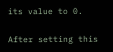its value to 0.

After setting this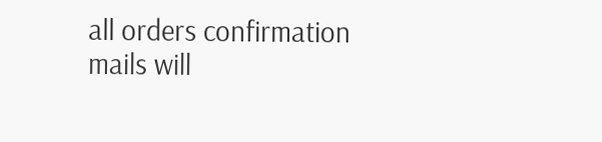all orders confirmation mails will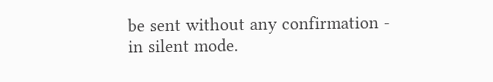be sent without any confirmation - in silent mode.